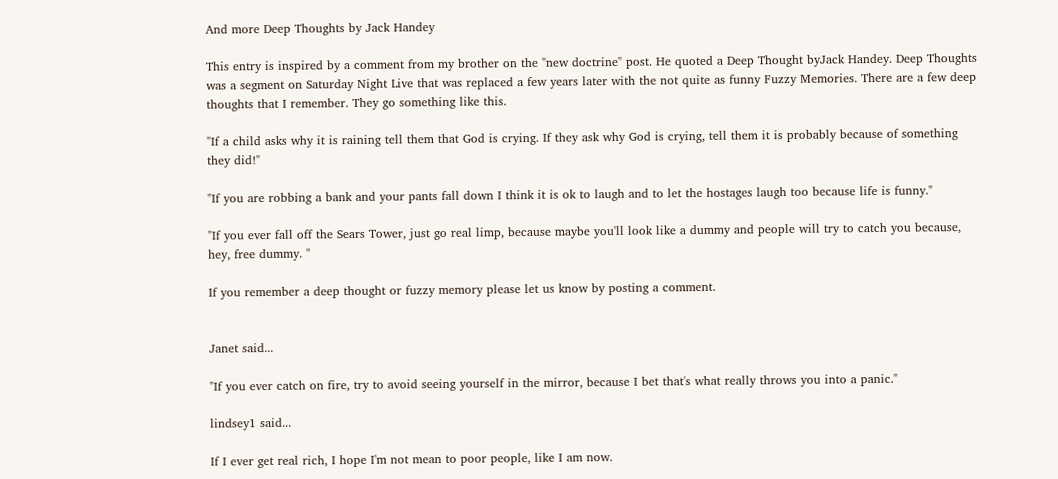And more Deep Thoughts by Jack Handey

This entry is inspired by a comment from my brother on the "new doctrine" post. He quoted a Deep Thought byJack Handey. Deep Thoughts was a segment on Saturday Night Live that was replaced a few years later with the not quite as funny Fuzzy Memories. There are a few deep thoughts that I remember. They go something like this.

"If a child asks why it is raining tell them that God is crying. If they ask why God is crying, tell them it is probably because of something they did!"

"If you are robbing a bank and your pants fall down I think it is ok to laugh and to let the hostages laugh too because life is funny."

"If you ever fall off the Sears Tower, just go real limp, because maybe you'll look like a dummy and people will try to catch you because, hey, free dummy. "

If you remember a deep thought or fuzzy memory please let us know by posting a comment.


Janet said...

"If you ever catch on fire, try to avoid seeing yourself in the mirror, because I bet that's what really throws you into a panic."

lindsey1 said...

If I ever get real rich, I hope I'm not mean to poor people, like I am now.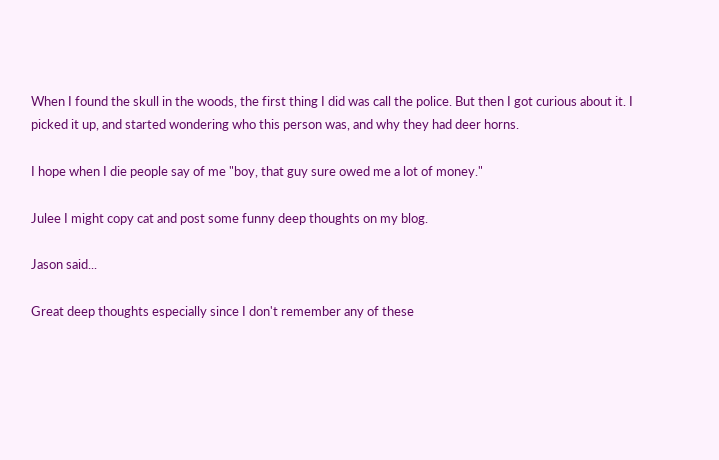When I found the skull in the woods, the first thing I did was call the police. But then I got curious about it. I picked it up, and started wondering who this person was, and why they had deer horns.

I hope when I die people say of me "boy, that guy sure owed me a lot of money."

Julee I might copy cat and post some funny deep thoughts on my blog.

Jason said...

Great deep thoughts especially since I don't remember any of these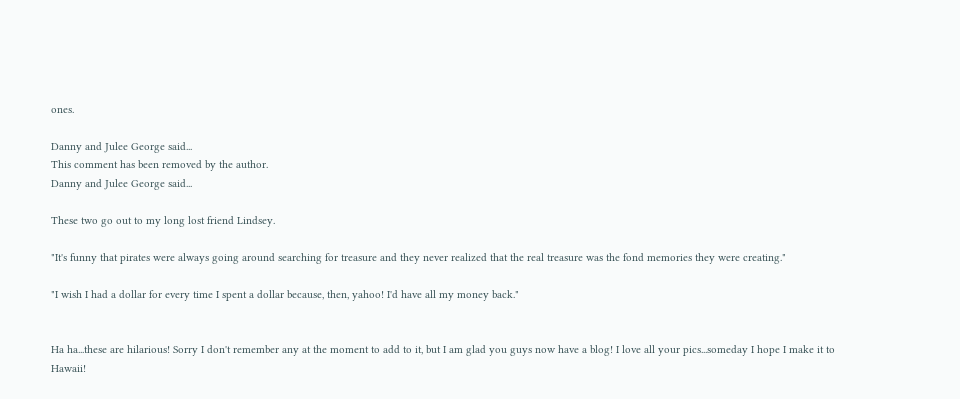ones.

Danny and Julee George said...
This comment has been removed by the author.
Danny and Julee George said...

These two go out to my long lost friend Lindsey.

"It's funny that pirates were always going around searching for treasure and they never realized that the real treasure was the fond memories they were creating."

"I wish I had a dollar for every time I spent a dollar because, then, yahoo! I'd have all my money back."


Ha ha...these are hilarious! Sorry I don't remember any at the moment to add to it, but I am glad you guys now have a blog! I love all your pics...someday I hope I make it to Hawaii!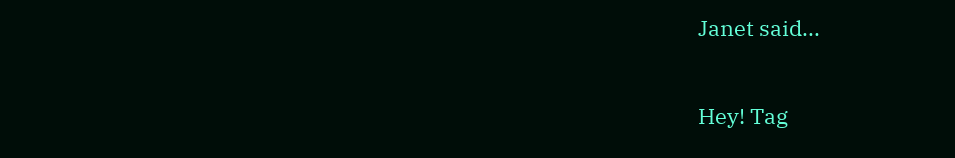Janet said...

Hey! Tag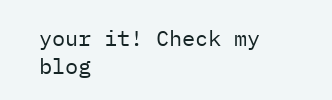your it! Check my blog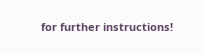for further instructions!